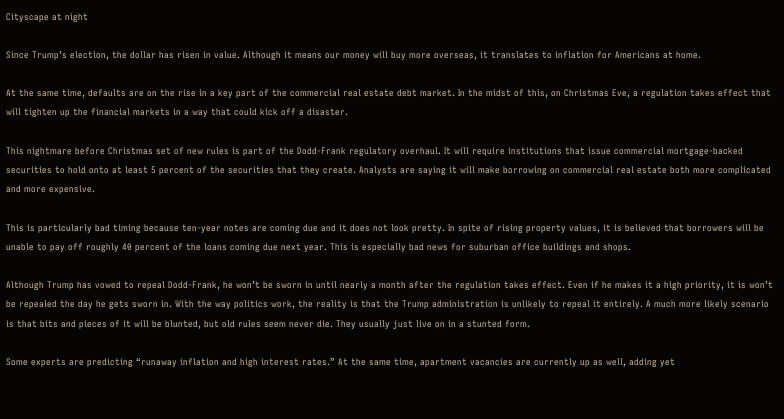Cityscape at night

Since Trump’s election, the dollar has risen in value. Although it means our money will buy more overseas, it translates to inflation for Americans at home.

At the same time, defaults are on the rise in a key part of the commercial real estate debt market. In the midst of this, on Christmas Eve, a regulation takes effect that will tighten up the financial markets in a way that could kick off a disaster.

This nightmare before Christmas set of new rules is part of the Dodd-Frank regulatory overhaul. It will require institutions that issue commercial mortgage-backed securities to hold onto at least 5 percent of the securities that they create. Analysts are saying it will make borrowing on commercial real estate both more complicated and more expensive.

This is particularly bad timing because ten-year notes are coming due and it does not look pretty. In spite of rising property values, it is believed that borrowers will be unable to pay off roughly 40 percent of the loans coming due next year. This is especially bad news for suburban office buildings and shops.

Although Trump has vowed to repeal Dodd-Frank, he won’t be sworn in until nearly a month after the regulation takes effect. Even if he makes it a high priority, it is won’t be repealed the day he gets sworn in. With the way politics work, the reality is that the Trump administration is unlikely to repeal it entirely. A much more likely scenario is that bits and pieces of it will be blunted, but old rules seem never die. They usually just live on in a stunted form.

Some experts are predicting “runaway inflation and high interest rates.” At the same time, apartment vacancies are currently up as well, adding yet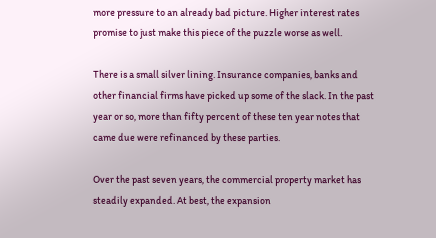more pressure to an already bad picture. Higher interest rates promise to just make this piece of the puzzle worse as well.

There is a small silver lining. Insurance companies, banks and other financial firms have picked up some of the slack. In the past year or so, more than fifty percent of these ten year notes that came due were refinanced by these parties.

Over the past seven years, the commercial property market has steadily expanded. At best, the expansion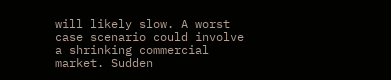will likely slow. A worst case scenario could involve a shrinking commercial market. Sudden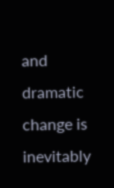and dramatic change is inevitably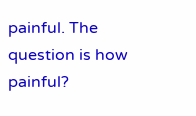painful. The question is how painful?